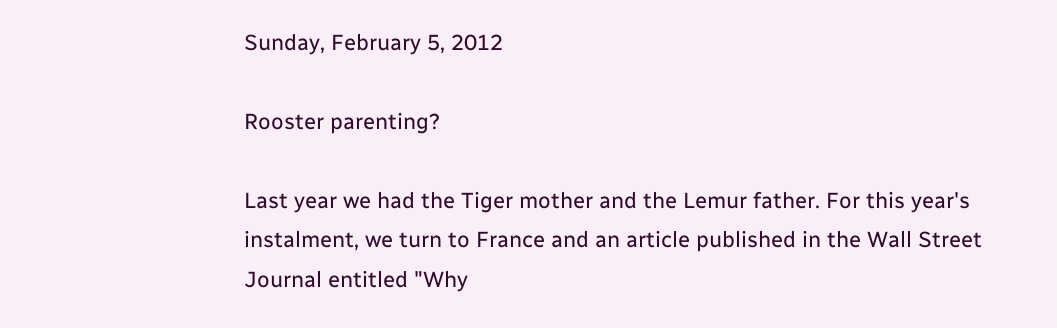Sunday, February 5, 2012

Rooster parenting?

Last year we had the Tiger mother and the Lemur father. For this year's instalment, we turn to France and an article published in the Wall Street Journal entitled "Why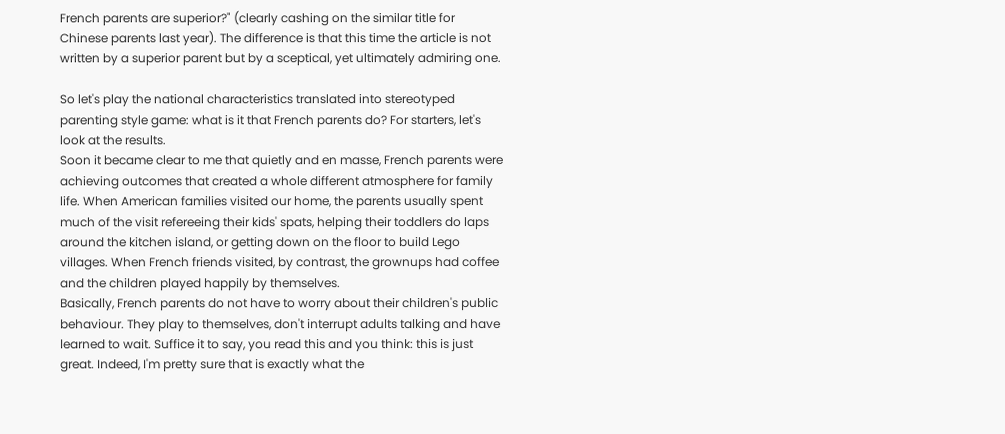French parents are superior?" (clearly cashing on the similar title for Chinese parents last year). The difference is that this time the article is not written by a superior parent but by a sceptical, yet ultimately admiring one.

So let's play the national characteristics translated into stereotyped parenting style game: what is it that French parents do? For starters, let's look at the results.
Soon it became clear to me that quietly and en masse, French parents were achieving outcomes that created a whole different atmosphere for family life. When American families visited our home, the parents usually spent much of the visit refereeing their kids' spats, helping their toddlers do laps around the kitchen island, or getting down on the floor to build Lego villages. When French friends visited, by contrast, the grownups had coffee and the children played happily by themselves.
Basically, French parents do not have to worry about their children's public behaviour. They play to themselves, don't interrupt adults talking and have learned to wait. Suffice it to say, you read this and you think: this is just great. Indeed, I'm pretty sure that is exactly what the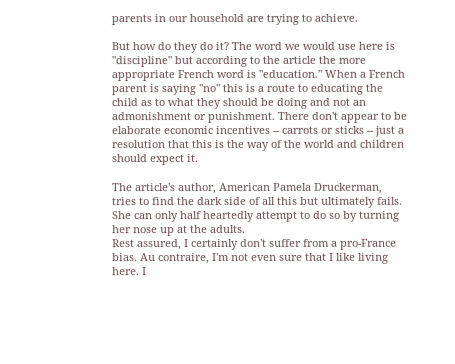parents in our household are trying to achieve.

But how do they do it? The word we would use here is "discipline" but according to the article the more appropriate French word is "education." When a French parent is saying "no" this is a route to educating the child as to what they should be doing and not an admonishment or punishment. There don't appear to be elaborate economic incentives -- carrots or sticks -- just a resolution that this is the way of the world and children should expect it.

The article's author, American Pamela Druckerman, tries to find the dark side of all this but ultimately fails. She can only half heartedly attempt to do so by turning her nose up at the adults.
Rest assured, I certainly don't suffer from a pro-France bias. Au contraire, I'm not even sure that I like living here. I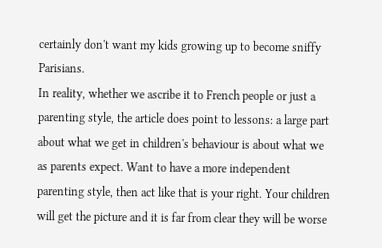certainly don't want my kids growing up to become sniffy Parisians.
In reality, whether we ascribe it to French people or just a parenting style, the article does point to lessons: a large part about what we get in children's behaviour is about what we as parents expect. Want to have a more independent parenting style, then act like that is your right. Your children will get the picture and it is far from clear they will be worse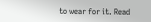to wear for it. Read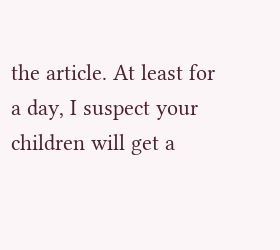the article. At least for a day, I suspect your children will get a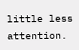little less attention.